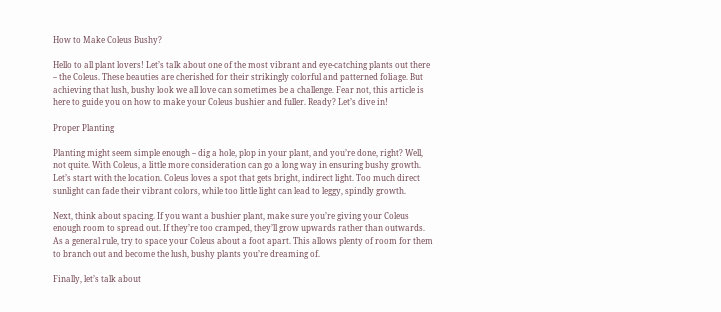How to Make Coleus Bushy?

Hello to all plant lovers! Let’s talk about one of the most vibrant and eye-catching plants out there – the Coleus. These beauties are cherished for their strikingly colorful and patterned foliage. But achieving that lush, bushy look we all love can sometimes be a challenge. Fear not, this article is here to guide you on how to make your Coleus bushier and fuller. Ready? Let’s dive in!

Proper Planting

Planting might seem simple enough – dig a hole, plop in your plant, and you’re done, right? Well, not quite. With Coleus, a little more consideration can go a long way in ensuring bushy growth. Let’s start with the location. Coleus loves a spot that gets bright, indirect light. Too much direct sunlight can fade their vibrant colors, while too little light can lead to leggy, spindly growth.

Next, think about spacing. If you want a bushier plant, make sure you’re giving your Coleus enough room to spread out. If they’re too cramped, they’ll grow upwards rather than outwards. As a general rule, try to space your Coleus about a foot apart. This allows plenty of room for them to branch out and become the lush, bushy plants you’re dreaming of.

Finally, let’s talk about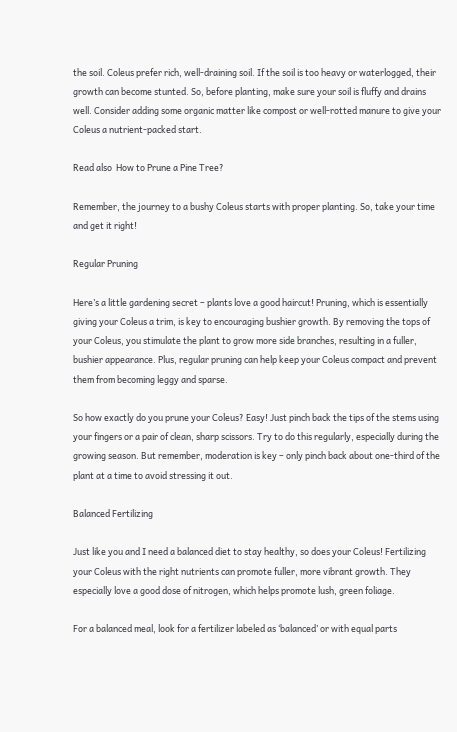the soil. Coleus prefer rich, well-draining soil. If the soil is too heavy or waterlogged, their growth can become stunted. So, before planting, make sure your soil is fluffy and drains well. Consider adding some organic matter like compost or well-rotted manure to give your Coleus a nutrient-packed start.

Read also  How to Prune a Pine Tree?

Remember, the journey to a bushy Coleus starts with proper planting. So, take your time and get it right!

Regular Pruning

Here’s a little gardening secret – plants love a good haircut! Pruning, which is essentially giving your Coleus a trim, is key to encouraging bushier growth. By removing the tops of your Coleus, you stimulate the plant to grow more side branches, resulting in a fuller, bushier appearance. Plus, regular pruning can help keep your Coleus compact and prevent them from becoming leggy and sparse.

So how exactly do you prune your Coleus? Easy! Just pinch back the tips of the stems using your fingers or a pair of clean, sharp scissors. Try to do this regularly, especially during the growing season. But remember, moderation is key – only pinch back about one-third of the plant at a time to avoid stressing it out.

Balanced Fertilizing

Just like you and I need a balanced diet to stay healthy, so does your Coleus! Fertilizing your Coleus with the right nutrients can promote fuller, more vibrant growth. They especially love a good dose of nitrogen, which helps promote lush, green foliage.

For a balanced meal, look for a fertilizer labeled as ‘balanced’ or with equal parts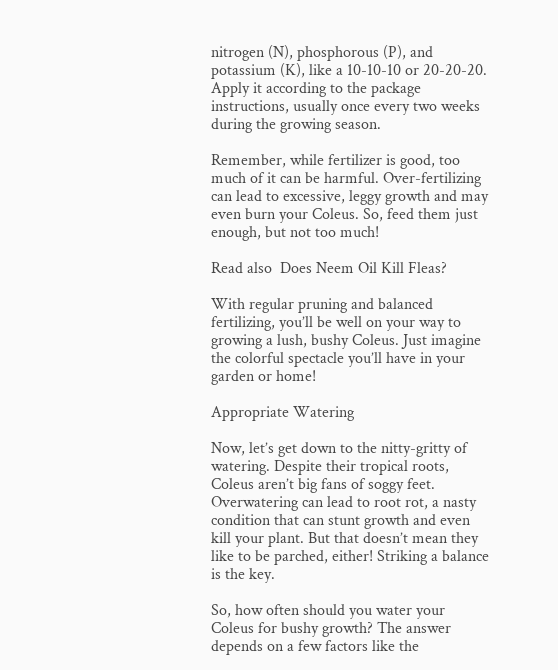nitrogen (N), phosphorous (P), and potassium (K), like a 10-10-10 or 20-20-20. Apply it according to the package instructions, usually once every two weeks during the growing season.

Remember, while fertilizer is good, too much of it can be harmful. Over-fertilizing can lead to excessive, leggy growth and may even burn your Coleus. So, feed them just enough, but not too much!

Read also  Does Neem Oil Kill Fleas?

With regular pruning and balanced fertilizing, you’ll be well on your way to growing a lush, bushy Coleus. Just imagine the colorful spectacle you’ll have in your garden or home!

Appropriate Watering

Now, let’s get down to the nitty-gritty of watering. Despite their tropical roots, Coleus aren’t big fans of soggy feet. Overwatering can lead to root rot, a nasty condition that can stunt growth and even kill your plant. But that doesn’t mean they like to be parched, either! Striking a balance is the key.

So, how often should you water your Coleus for bushy growth? The answer depends on a few factors like the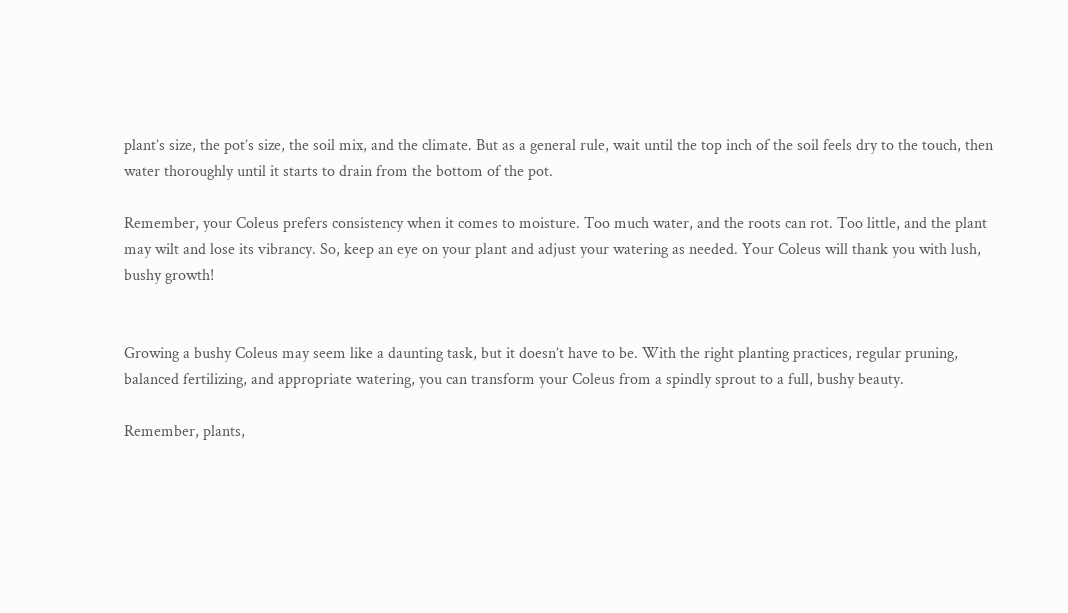plant’s size, the pot’s size, the soil mix, and the climate. But as a general rule, wait until the top inch of the soil feels dry to the touch, then water thoroughly until it starts to drain from the bottom of the pot.

Remember, your Coleus prefers consistency when it comes to moisture. Too much water, and the roots can rot. Too little, and the plant may wilt and lose its vibrancy. So, keep an eye on your plant and adjust your watering as needed. Your Coleus will thank you with lush, bushy growth!


Growing a bushy Coleus may seem like a daunting task, but it doesn’t have to be. With the right planting practices, regular pruning, balanced fertilizing, and appropriate watering, you can transform your Coleus from a spindly sprout to a full, bushy beauty.

Remember, plants,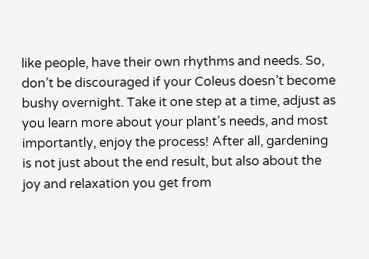like people, have their own rhythms and needs. So, don’t be discouraged if your Coleus doesn’t become bushy overnight. Take it one step at a time, adjust as you learn more about your plant’s needs, and most importantly, enjoy the process! After all, gardening is not just about the end result, but also about the joy and relaxation you get from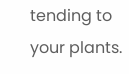tending to your plants.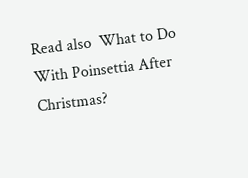Read also  What to Do With Poinsettia After Christmas?